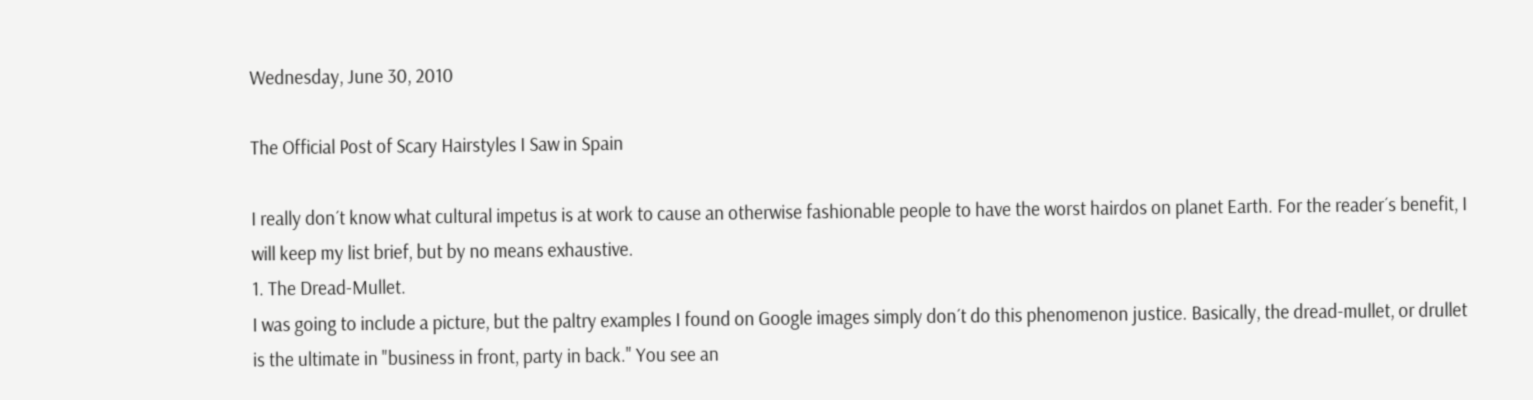Wednesday, June 30, 2010

The Official Post of Scary Hairstyles I Saw in Spain

I really don´t know what cultural impetus is at work to cause an otherwise fashionable people to have the worst hairdos on planet Earth. For the reader´s benefit, I will keep my list brief, but by no means exhaustive.
1. The Dread-Mullet.
I was going to include a picture, but the paltry examples I found on Google images simply don´t do this phenomenon justice. Basically, the dread-mullet, or drullet is the ultimate in "business in front, party in back." You see an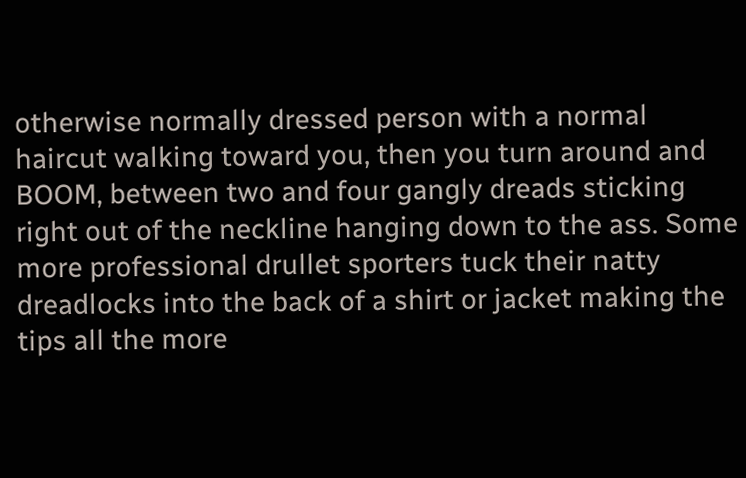otherwise normally dressed person with a normal haircut walking toward you, then you turn around and BOOM, between two and four gangly dreads sticking right out of the neckline hanging down to the ass. Some more professional drullet sporters tuck their natty dreadlocks into the back of a shirt or jacket making the tips all the more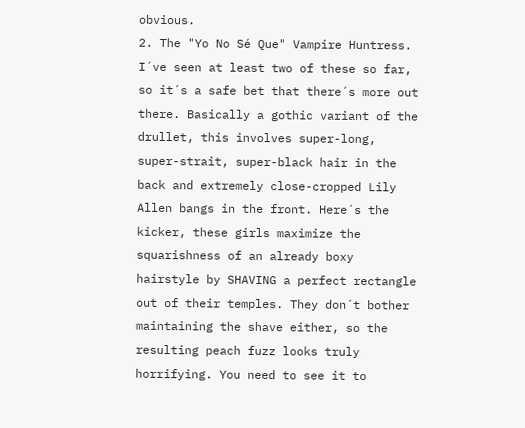obvious.
2. The "Yo No Sé Que" Vampire Huntress.
I´ve seen at least two of these so far, so it´s a safe bet that there´s more out there. Basically a gothic variant of the drullet, this involves super-long, super-strait, super-black hair in the back and extremely close-cropped Lily Allen bangs in the front. Here´s the kicker, these girls maximize the squarishness of an already boxy hairstyle by SHAVING a perfect rectangle out of their temples. They don´t bother maintaining the shave either, so the resulting peach fuzz looks truly horrifying. You need to see it to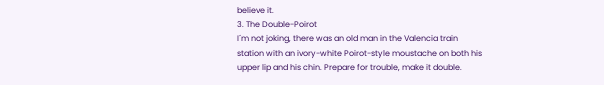believe it.
3. The Double-Poirot
I´m not joking, there was an old man in the Valencia train station with an ivory-white Poirot-style moustache on both his upper lip and his chin. Prepare for trouble, make it double.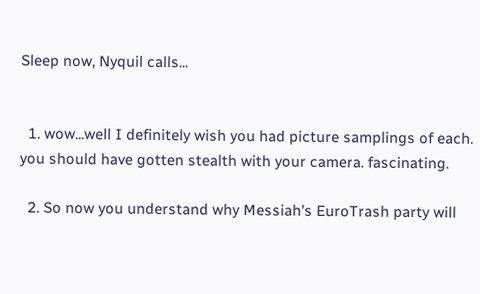Sleep now, Nyquil calls...


  1. wow...well I definitely wish you had picture samplings of each. you should have gotten stealth with your camera. fascinating.

  2. So now you understand why Messiah's EuroTrash party will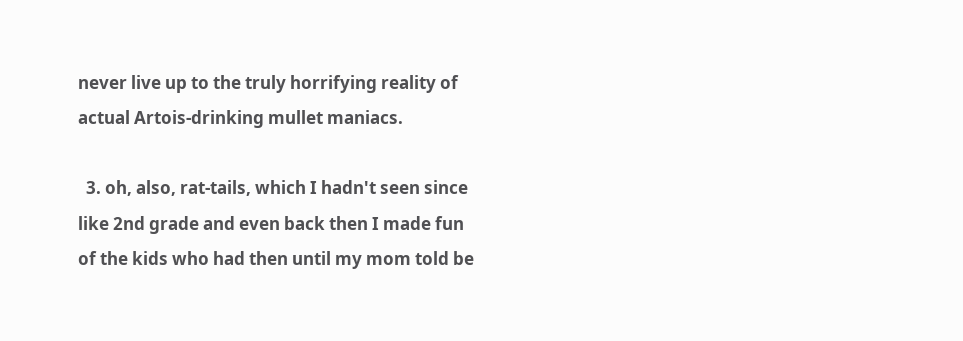never live up to the truly horrifying reality of actual Artois-drinking mullet maniacs.

  3. oh, also, rat-tails, which I hadn't seen since like 2nd grade and even back then I made fun of the kids who had then until my mom told be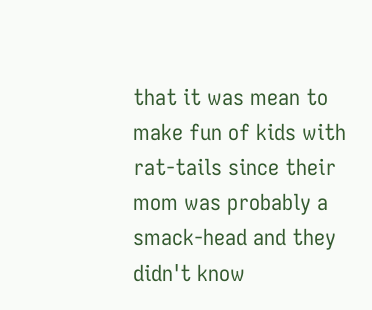that it was mean to make fun of kids with rat-tails since their mom was probably a smack-head and they didn't know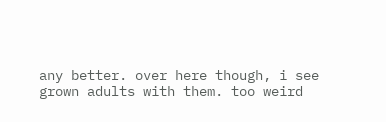any better. over here though, i see grown adults with them. too weird